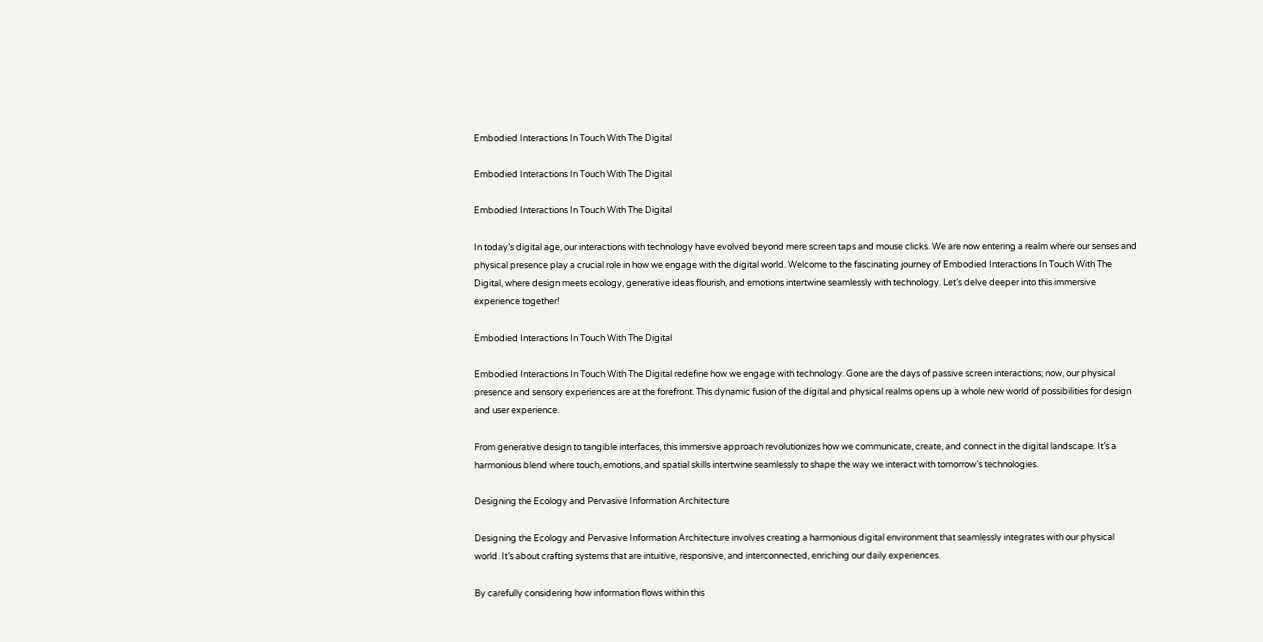Embodied Interactions In Touch With The Digital

Embodied Interactions In Touch With The Digital

Embodied Interactions In Touch With The Digital

In today’s digital age, our interactions with technology have evolved beyond mere screen taps and mouse clicks. We are now entering a realm where our senses and physical presence play a crucial role in how we engage with the digital world. Welcome to the fascinating journey of Embodied Interactions In Touch With The Digital, where design meets ecology, generative ideas flourish, and emotions intertwine seamlessly with technology. Let’s delve deeper into this immersive experience together!

Embodied Interactions In Touch With The Digital

Embodied Interactions In Touch With The Digital redefine how we engage with technology. Gone are the days of passive screen interactions; now, our physical presence and sensory experiences are at the forefront. This dynamic fusion of the digital and physical realms opens up a whole new world of possibilities for design and user experience.

From generative design to tangible interfaces, this immersive approach revolutionizes how we communicate, create, and connect in the digital landscape. It’s a harmonious blend where touch, emotions, and spatial skills intertwine seamlessly to shape the way we interact with tomorrow’s technologies.

Designing the Ecology and Pervasive Information Architecture

Designing the Ecology and Pervasive Information Architecture involves creating a harmonious digital environment that seamlessly integrates with our physical world. It’s about crafting systems that are intuitive, responsive, and interconnected, enriching our daily experiences.

By carefully considering how information flows within this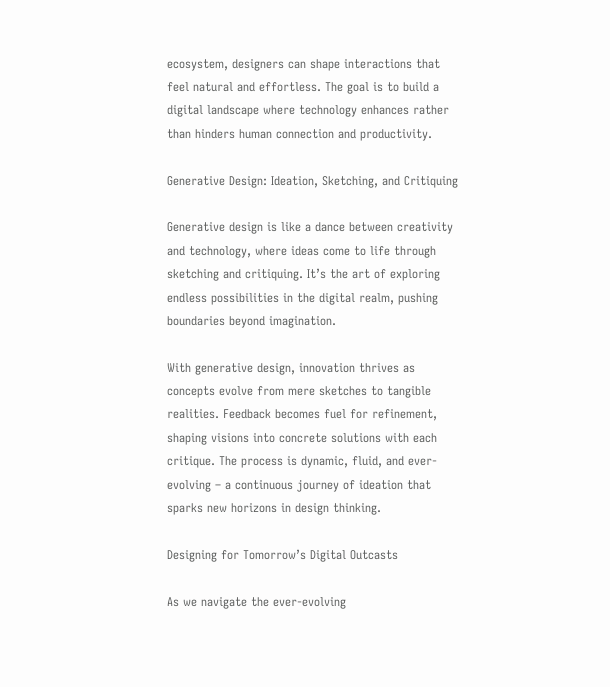ecosystem, designers can shape interactions that feel natural and effortless. The goal is to build a digital landscape where technology enhances rather than hinders human connection and productivity.

Generative Design: Ideation, Sketching, and Critiquing

Generative design is like a dance between creativity and technology, where ideas come to life through sketching and critiquing. It’s the art of exploring endless possibilities in the digital realm, pushing boundaries beyond imagination.

With generative design, innovation thrives as concepts evolve from mere sketches to tangible realities. Feedback becomes fuel for refinement, shaping visions into concrete solutions with each critique. The process is dynamic, fluid, and ever-evolving – a continuous journey of ideation that sparks new horizons in design thinking.

Designing for Tomorrow’s Digital Outcasts

As we navigate the ever-evolving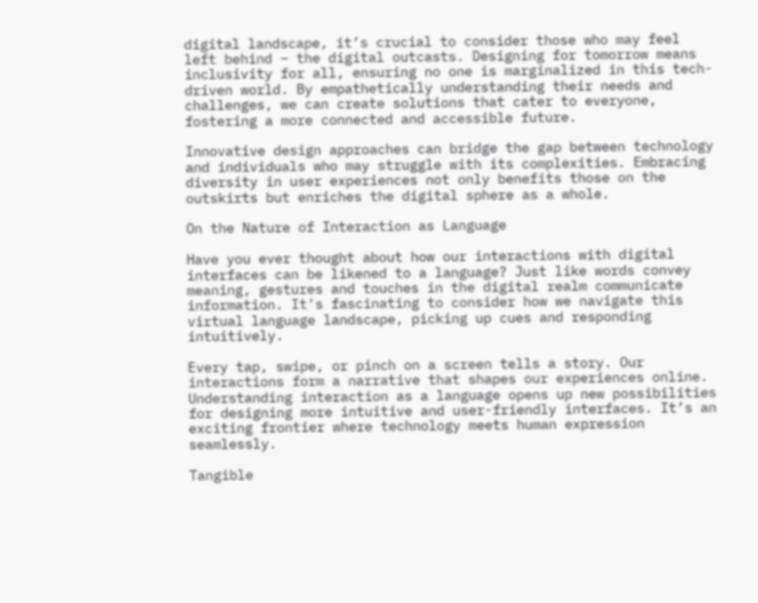digital landscape, it’s crucial to consider those who may feel left behind – the digital outcasts. Designing for tomorrow means inclusivity for all, ensuring no one is marginalized in this tech-driven world. By empathetically understanding their needs and challenges, we can create solutions that cater to everyone, fostering a more connected and accessible future.

Innovative design approaches can bridge the gap between technology and individuals who may struggle with its complexities. Embracing diversity in user experiences not only benefits those on the outskirts but enriches the digital sphere as a whole.

On the Nature of Interaction as Language

Have you ever thought about how our interactions with digital interfaces can be likened to a language? Just like words convey meaning, gestures and touches in the digital realm communicate information. It’s fascinating to consider how we navigate this virtual language landscape, picking up cues and responding intuitively.

Every tap, swipe, or pinch on a screen tells a story. Our interactions form a narrative that shapes our experiences online. Understanding interaction as a language opens up new possibilities for designing more intuitive and user-friendly interfaces. It’s an exciting frontier where technology meets human expression seamlessly.

Tangible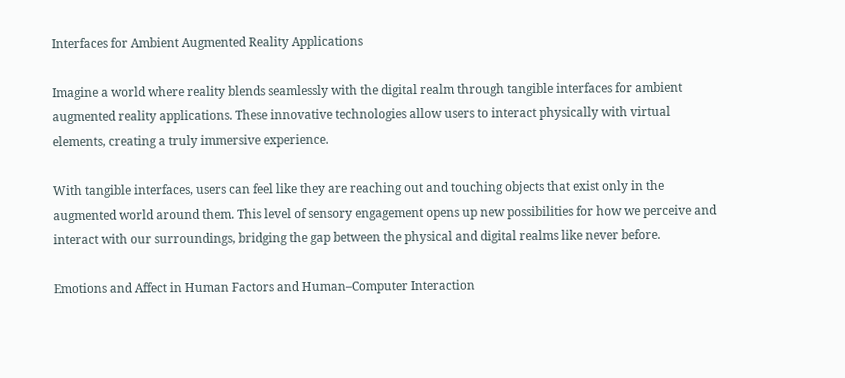Interfaces for Ambient Augmented Reality Applications

Imagine a world where reality blends seamlessly with the digital realm through tangible interfaces for ambient augmented reality applications. These innovative technologies allow users to interact physically with virtual elements, creating a truly immersive experience.

With tangible interfaces, users can feel like they are reaching out and touching objects that exist only in the augmented world around them. This level of sensory engagement opens up new possibilities for how we perceive and interact with our surroundings, bridging the gap between the physical and digital realms like never before.

Emotions and Affect in Human Factors and Human–Computer Interaction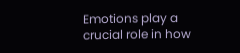Emotions play a crucial role in how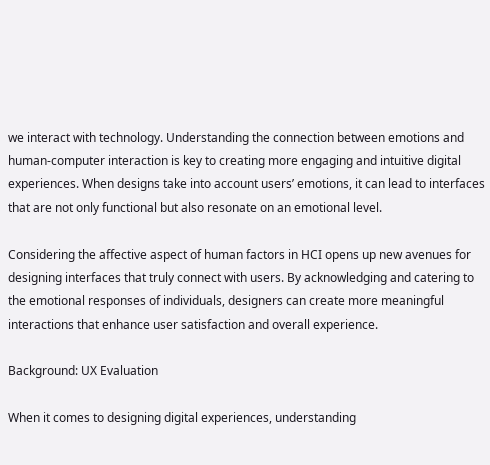we interact with technology. Understanding the connection between emotions and human-computer interaction is key to creating more engaging and intuitive digital experiences. When designs take into account users’ emotions, it can lead to interfaces that are not only functional but also resonate on an emotional level.

Considering the affective aspect of human factors in HCI opens up new avenues for designing interfaces that truly connect with users. By acknowledging and catering to the emotional responses of individuals, designers can create more meaningful interactions that enhance user satisfaction and overall experience.

Background: UX Evaluation

When it comes to designing digital experiences, understanding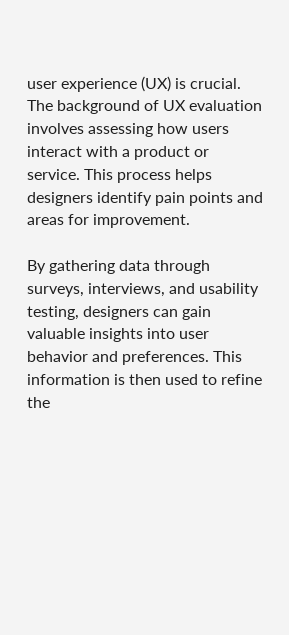user experience (UX) is crucial. The background of UX evaluation involves assessing how users interact with a product or service. This process helps designers identify pain points and areas for improvement.

By gathering data through surveys, interviews, and usability testing, designers can gain valuable insights into user behavior and preferences. This information is then used to refine the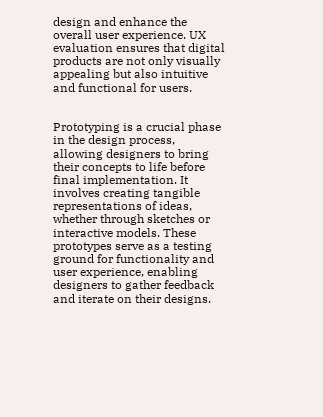design and enhance the overall user experience. UX evaluation ensures that digital products are not only visually appealing but also intuitive and functional for users.


Prototyping is a crucial phase in the design process, allowing designers to bring their concepts to life before final implementation. It involves creating tangible representations of ideas, whether through sketches or interactive models. These prototypes serve as a testing ground for functionality and user experience, enabling designers to gather feedback and iterate on their designs.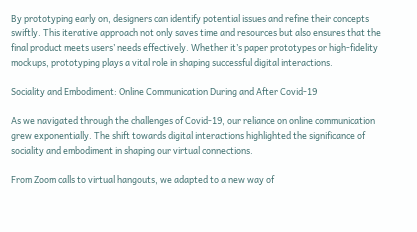By prototyping early on, designers can identify potential issues and refine their concepts swiftly. This iterative approach not only saves time and resources but also ensures that the final product meets users’ needs effectively. Whether it’s paper prototypes or high-fidelity mockups, prototyping plays a vital role in shaping successful digital interactions.

Sociality and Embodiment: Online Communication During and After Covid-19

As we navigated through the challenges of Covid-19, our reliance on online communication grew exponentially. The shift towards digital interactions highlighted the significance of sociality and embodiment in shaping our virtual connections.

From Zoom calls to virtual hangouts, we adapted to a new way of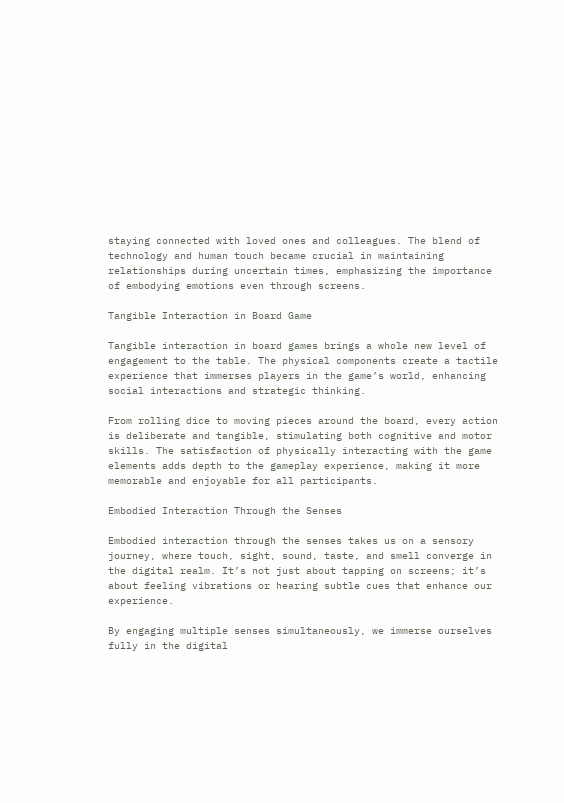staying connected with loved ones and colleagues. The blend of technology and human touch became crucial in maintaining relationships during uncertain times, emphasizing the importance of embodying emotions even through screens.

Tangible Interaction in Board Game

Tangible interaction in board games brings a whole new level of engagement to the table. The physical components create a tactile experience that immerses players in the game’s world, enhancing social interactions and strategic thinking.

From rolling dice to moving pieces around the board, every action is deliberate and tangible, stimulating both cognitive and motor skills. The satisfaction of physically interacting with the game elements adds depth to the gameplay experience, making it more memorable and enjoyable for all participants.

Embodied Interaction Through the Senses

Embodied interaction through the senses takes us on a sensory journey, where touch, sight, sound, taste, and smell converge in the digital realm. It’s not just about tapping on screens; it’s about feeling vibrations or hearing subtle cues that enhance our experience.

By engaging multiple senses simultaneously, we immerse ourselves fully in the digital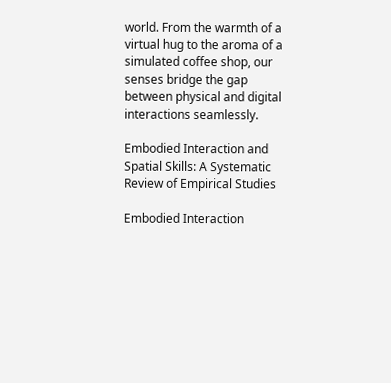world. From the warmth of a virtual hug to the aroma of a simulated coffee shop, our senses bridge the gap between physical and digital interactions seamlessly.

Embodied Interaction and Spatial Skills: A Systematic Review of Empirical Studies

Embodied Interaction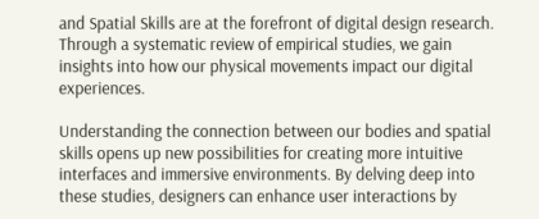and Spatial Skills are at the forefront of digital design research. Through a systematic review of empirical studies, we gain insights into how our physical movements impact our digital experiences.

Understanding the connection between our bodies and spatial skills opens up new possibilities for creating more intuitive interfaces and immersive environments. By delving deep into these studies, designers can enhance user interactions by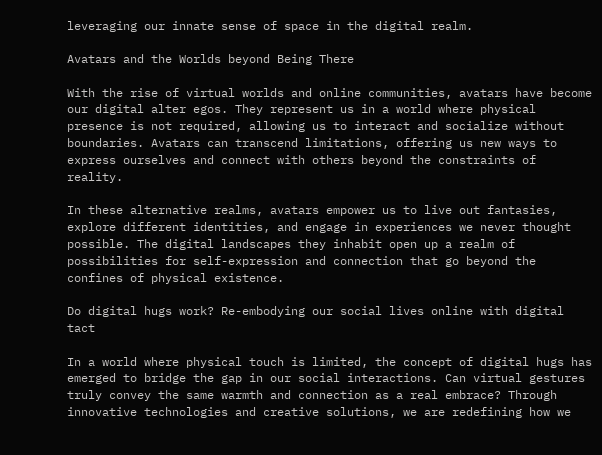leveraging our innate sense of space in the digital realm.

Avatars and the Worlds beyond Being There

With the rise of virtual worlds and online communities, avatars have become our digital alter egos. They represent us in a world where physical presence is not required, allowing us to interact and socialize without boundaries. Avatars can transcend limitations, offering us new ways to express ourselves and connect with others beyond the constraints of reality.

In these alternative realms, avatars empower us to live out fantasies, explore different identities, and engage in experiences we never thought possible. The digital landscapes they inhabit open up a realm of possibilities for self-expression and connection that go beyond the confines of physical existence.

Do digital hugs work? Re-embodying our social lives online with digital tact

In a world where physical touch is limited, the concept of digital hugs has emerged to bridge the gap in our social interactions. Can virtual gestures truly convey the same warmth and connection as a real embrace? Through innovative technologies and creative solutions, we are redefining how we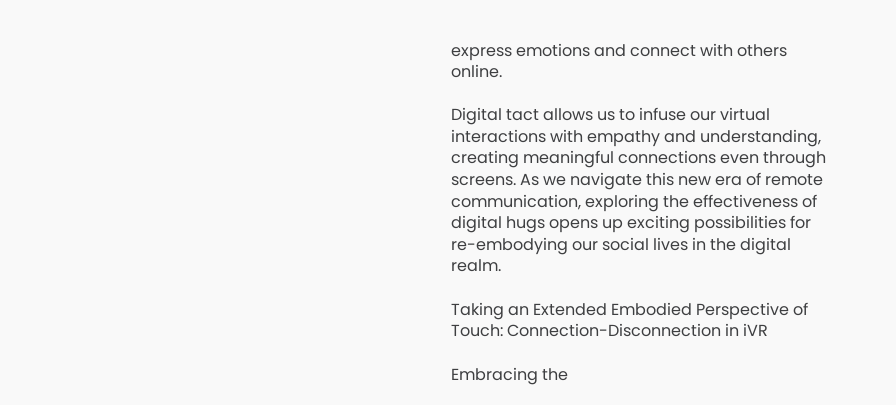express emotions and connect with others online.

Digital tact allows us to infuse our virtual interactions with empathy and understanding, creating meaningful connections even through screens. As we navigate this new era of remote communication, exploring the effectiveness of digital hugs opens up exciting possibilities for re-embodying our social lives in the digital realm.

Taking an Extended Embodied Perspective of Touch: Connection-Disconnection in iVR

Embracing the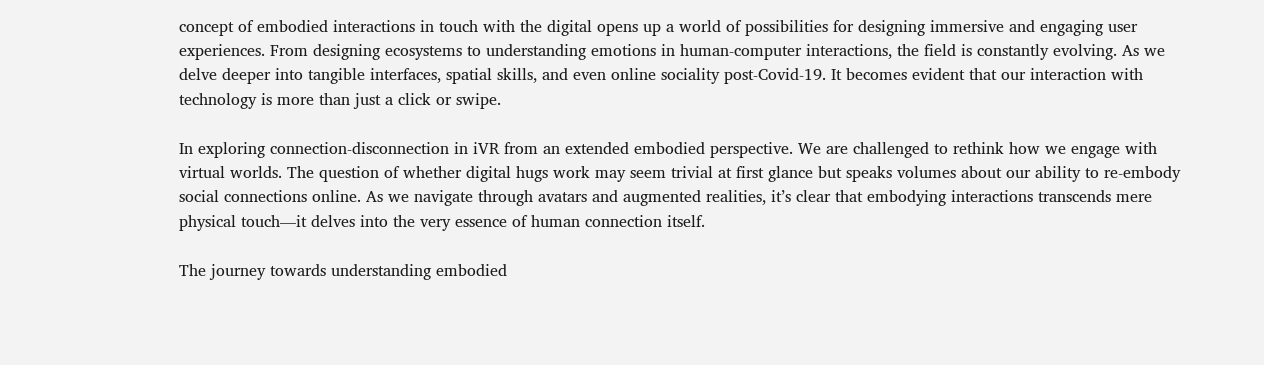concept of embodied interactions in touch with the digital opens up a world of possibilities for designing immersive and engaging user experiences. From designing ecosystems to understanding emotions in human-computer interactions, the field is constantly evolving. As we delve deeper into tangible interfaces, spatial skills, and even online sociality post-Covid-19. It becomes evident that our interaction with technology is more than just a click or swipe.

In exploring connection-disconnection in iVR from an extended embodied perspective. We are challenged to rethink how we engage with virtual worlds. The question of whether digital hugs work may seem trivial at first glance but speaks volumes about our ability to re-embody social connections online. As we navigate through avatars and augmented realities, it’s clear that embodying interactions transcends mere physical touch—it delves into the very essence of human connection itself.

The journey towards understanding embodied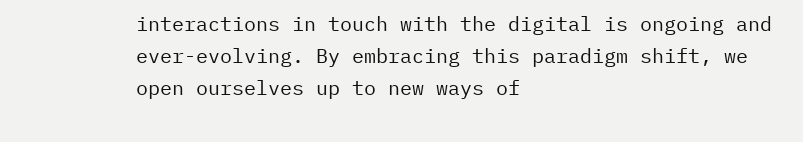interactions in touch with the digital is ongoing and ever-evolving. By embracing this paradigm shift, we open ourselves up to new ways of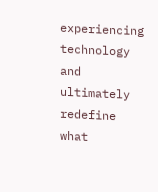experiencing technology and ultimately redefine what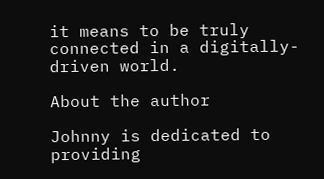it means to be truly connected in a digitally-driven world.

About the author

Johnny is dedicated to providing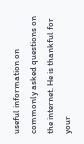useful information on commonly asked questions on the internet. He is thankful for your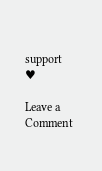support ♥

Leave a Comment